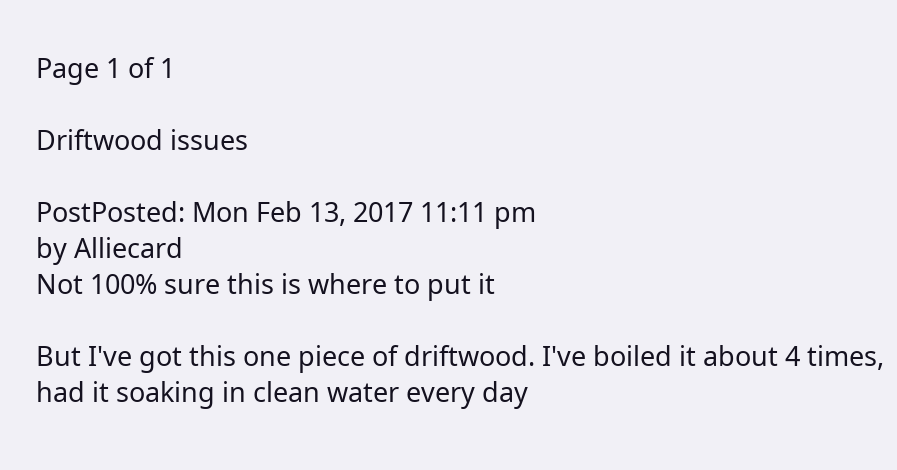Page 1 of 1

Driftwood issues

PostPosted: Mon Feb 13, 2017 11:11 pm
by Alliecard
Not 100% sure this is where to put it

But I've got this one piece of driftwood. I've boiled it about 4 times, had it soaking in clean water every day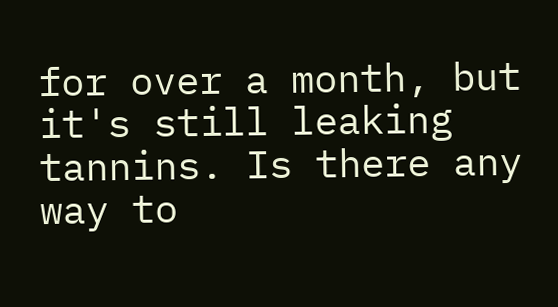for over a month, but it's still leaking tannins. Is there any way to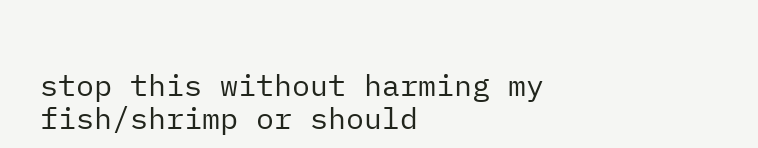stop this without harming my fish/shrimp or should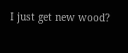I just get new wood?